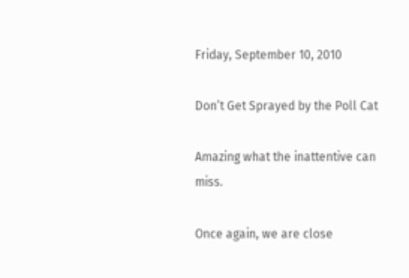Friday, September 10, 2010

Don’t Get Sprayed by the Poll Cat

Amazing what the inattentive can miss.

Once again, we are close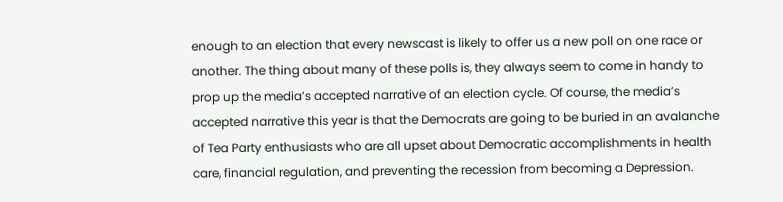enough to an election that every newscast is likely to offer us a new poll on one race or another. The thing about many of these polls is, they always seem to come in handy to prop up the media’s accepted narrative of an election cycle. Of course, the media’s accepted narrative this year is that the Democrats are going to be buried in an avalanche of Tea Party enthusiasts who are all upset about Democratic accomplishments in health care, financial regulation, and preventing the recession from becoming a Depression.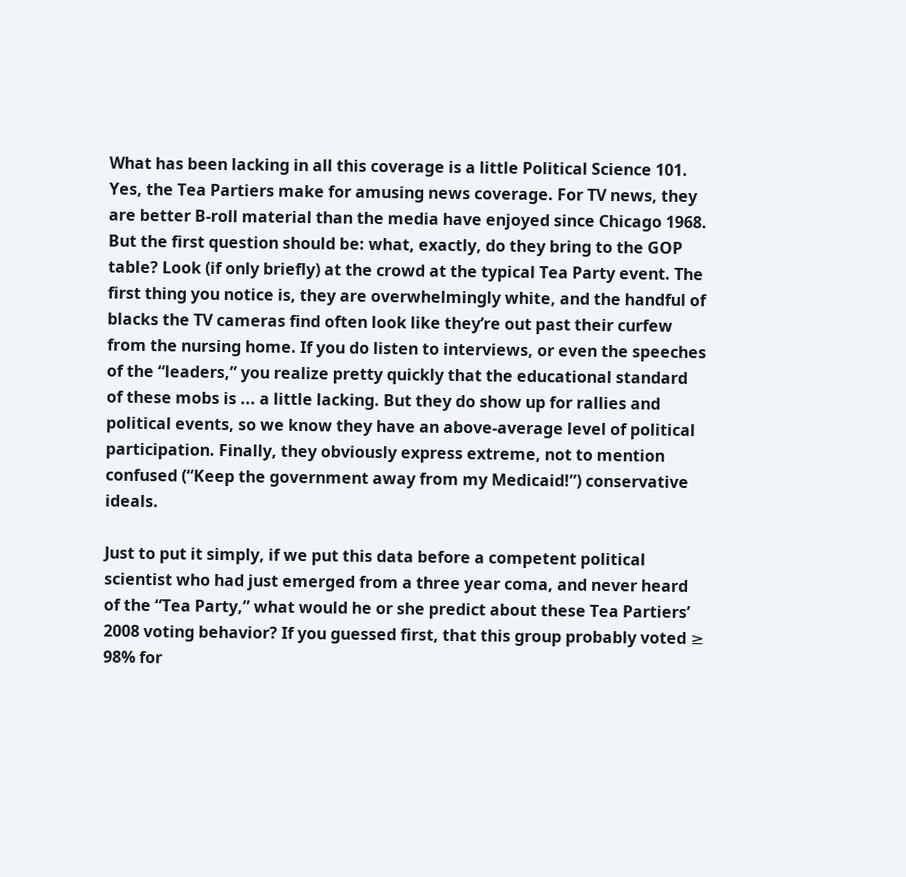What has been lacking in all this coverage is a little Political Science 101. Yes, the Tea Partiers make for amusing news coverage. For TV news, they are better B-roll material than the media have enjoyed since Chicago 1968. But the first question should be: what, exactly, do they bring to the GOP table? Look (if only briefly) at the crowd at the typical Tea Party event. The first thing you notice is, they are overwhelmingly white, and the handful of blacks the TV cameras find often look like they’re out past their curfew from the nursing home. If you do listen to interviews, or even the speeches of the “leaders,” you realize pretty quickly that the educational standard of these mobs is ... a little lacking. But they do show up for rallies and political events, so we know they have an above-average level of political participation. Finally, they obviously express extreme, not to mention confused (“Keep the government away from my Medicaid!”) conservative ideals.

Just to put it simply, if we put this data before a competent political scientist who had just emerged from a three year coma, and never heard of the “Tea Party,” what would he or she predict about these Tea Partiers’ 2008 voting behavior? If you guessed first, that this group probably voted ≥ 98% for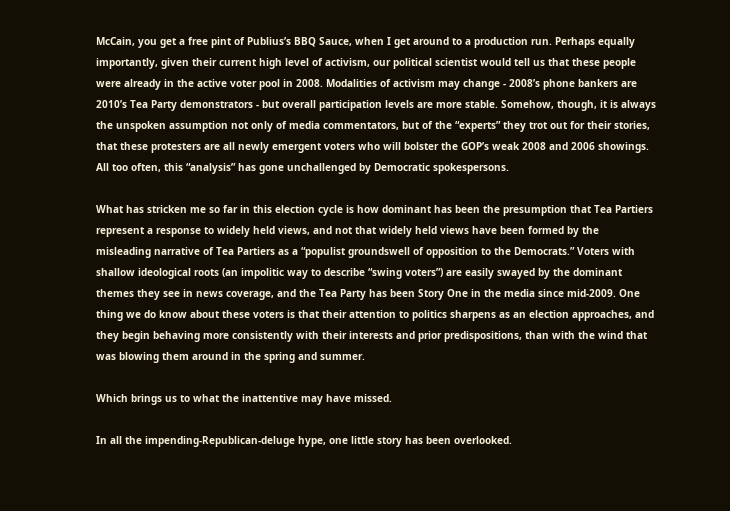McCain, you get a free pint of Publius’s BBQ Sauce, when I get around to a production run. Perhaps equally importantly, given their current high level of activism, our political scientist would tell us that these people were already in the active voter pool in 2008. Modalities of activism may change - 2008’s phone bankers are 2010’s Tea Party demonstrators - but overall participation levels are more stable. Somehow, though, it is always the unspoken assumption not only of media commentators, but of the “experts” they trot out for their stories, that these protesters are all newly emergent voters who will bolster the GOP’s weak 2008 and 2006 showings. All too often, this “analysis” has gone unchallenged by Democratic spokespersons.

What has stricken me so far in this election cycle is how dominant has been the presumption that Tea Partiers represent a response to widely held views, and not that widely held views have been formed by the misleading narrative of Tea Partiers as a “populist groundswell of opposition to the Democrats.” Voters with shallow ideological roots (an impolitic way to describe “swing voters”) are easily swayed by the dominant themes they see in news coverage, and the Tea Party has been Story One in the media since mid-2009. One thing we do know about these voters is that their attention to politics sharpens as an election approaches, and they begin behaving more consistently with their interests and prior predispositions, than with the wind that was blowing them around in the spring and summer.

Which brings us to what the inattentive may have missed.

In all the impending-Republican-deluge hype, one little story has been overlooked.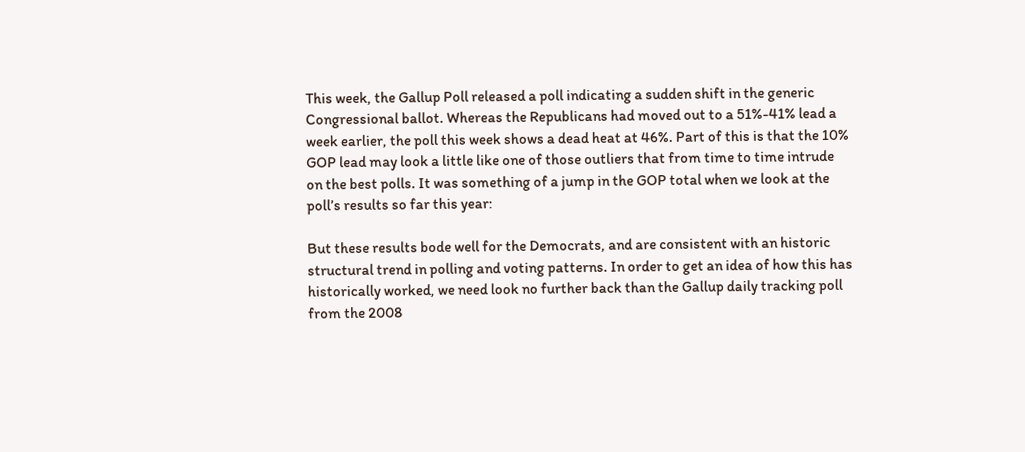This week, the Gallup Poll released a poll indicating a sudden shift in the generic Congressional ballot. Whereas the Republicans had moved out to a 51%-41% lead a week earlier, the poll this week shows a dead heat at 46%. Part of this is that the 10% GOP lead may look a little like one of those outliers that from time to time intrude on the best polls. It was something of a jump in the GOP total when we look at the poll’s results so far this year:

But these results bode well for the Democrats, and are consistent with an historic structural trend in polling and voting patterns. In order to get an idea of how this has historically worked, we need look no further back than the Gallup daily tracking poll from the 2008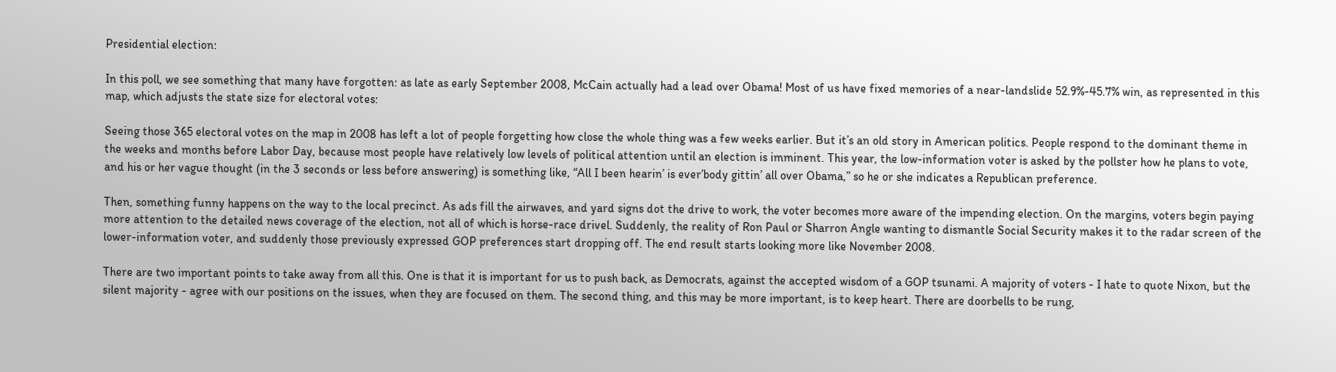Presidential election:

In this poll, we see something that many have forgotten: as late as early September 2008, McCain actually had a lead over Obama! Most of us have fixed memories of a near-landslide 52.9%-45.7% win, as represented in this map, which adjusts the state size for electoral votes:

Seeing those 365 electoral votes on the map in 2008 has left a lot of people forgetting how close the whole thing was a few weeks earlier. But it’s an old story in American politics. People respond to the dominant theme in the weeks and months before Labor Day, because most people have relatively low levels of political attention until an election is imminent. This year, the low-information voter is asked by the pollster how he plans to vote, and his or her vague thought (in the 3 seconds or less before answering) is something like, “All I been hearin’ is ever’body gittin’ all over Obama,” so he or she indicates a Republican preference.

Then, something funny happens on the way to the local precinct. As ads fill the airwaves, and yard signs dot the drive to work, the voter becomes more aware of the impending election. On the margins, voters begin paying more attention to the detailed news coverage of the election, not all of which is horse-race drivel. Suddenly, the reality of Ron Paul or Sharron Angle wanting to dismantle Social Security makes it to the radar screen of the lower-information voter, and suddenly those previously expressed GOP preferences start dropping off. The end result starts looking more like November 2008.

There are two important points to take away from all this. One is that it is important for us to push back, as Democrats, against the accepted wisdom of a GOP tsunami. A majority of voters - I hate to quote Nixon, but the silent majority - agree with our positions on the issues, when they are focused on them. The second thing, and this may be more important, is to keep heart. There are doorbells to be rung,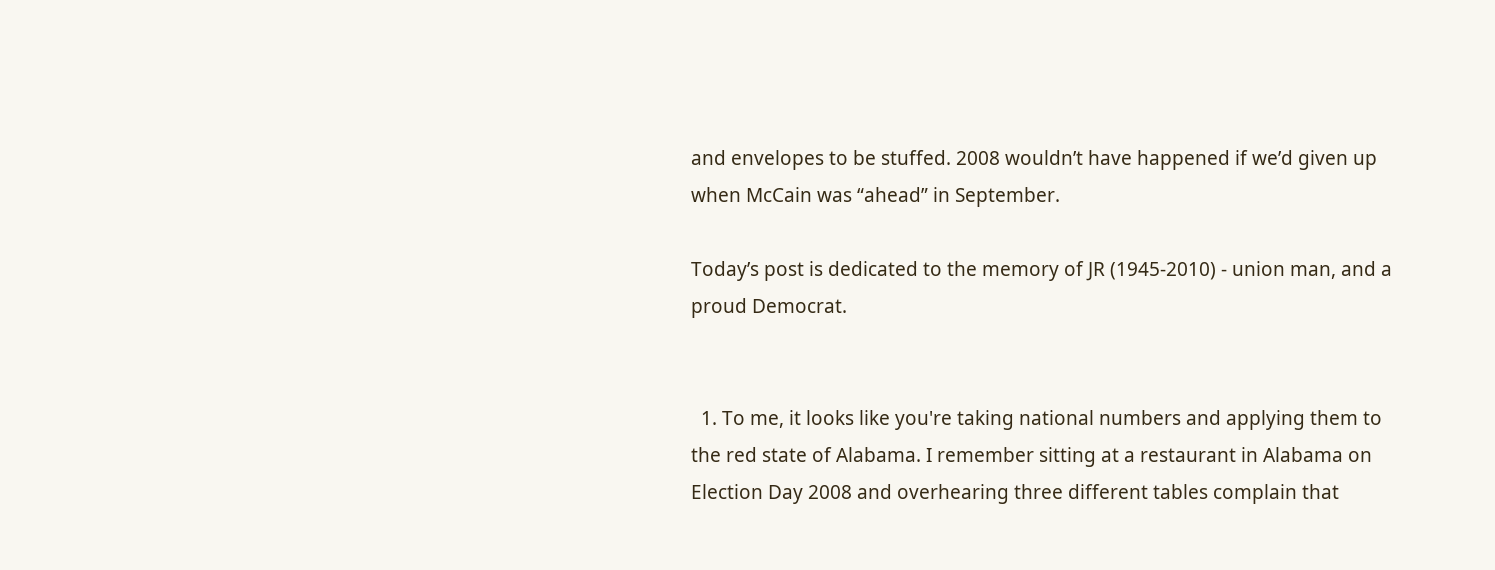and envelopes to be stuffed. 2008 wouldn’t have happened if we’d given up when McCain was “ahead” in September.

Today’s post is dedicated to the memory of JR (1945-2010) - union man, and a proud Democrat.


  1. To me, it looks like you're taking national numbers and applying them to the red state of Alabama. I remember sitting at a restaurant in Alabama on Election Day 2008 and overhearing three different tables complain that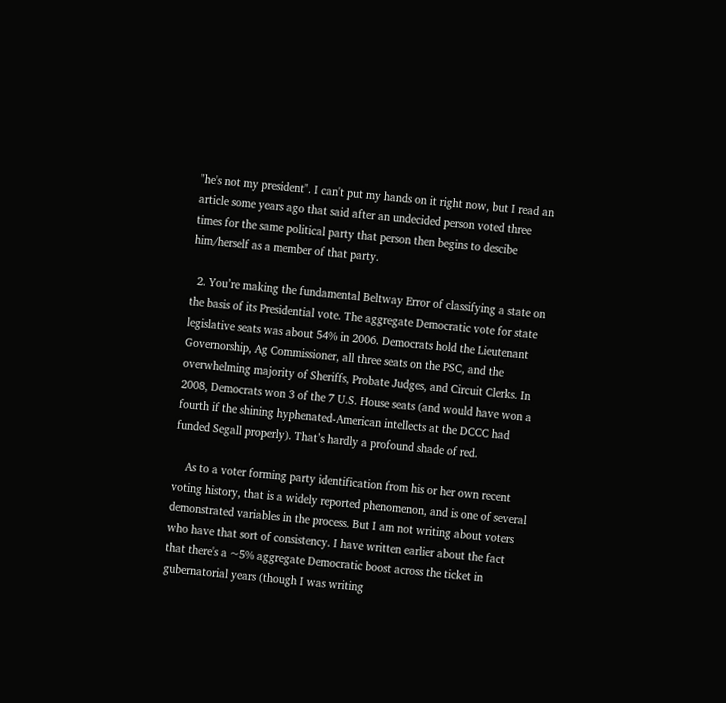"he's not my president". I can't put my hands on it right now, but I read an article some years ago that said after an undecided person voted three times for the same political party that person then begins to descibe him/herself as a member of that party.

  2. You’re making the fundamental Beltway Error of classifying a state on the basis of its Presidential vote. The aggregate Democratic vote for state legislative seats was about 54% in 2006. Democrats hold the Lieutenant Governorship, Ag Commissioner, all three seats on the PSC, and the overwhelming majority of Sheriffs, Probate Judges, and Circuit Clerks. In 2008, Democrats won 3 of the 7 U.S. House seats (and would have won a fourth if the shining hyphenated-American intellects at the DCCC had funded Segall properly). That’s hardly a profound shade of red.

    As to a voter forming party identification from his or her own recent voting history, that is a widely reported phenomenon, and is one of several demonstrated variables in the process. But I am not writing about voters who have that sort of consistency. I have written earlier about the fact that there's a ~5% aggregate Democratic boost across the ticket in gubernatorial years (though I was writing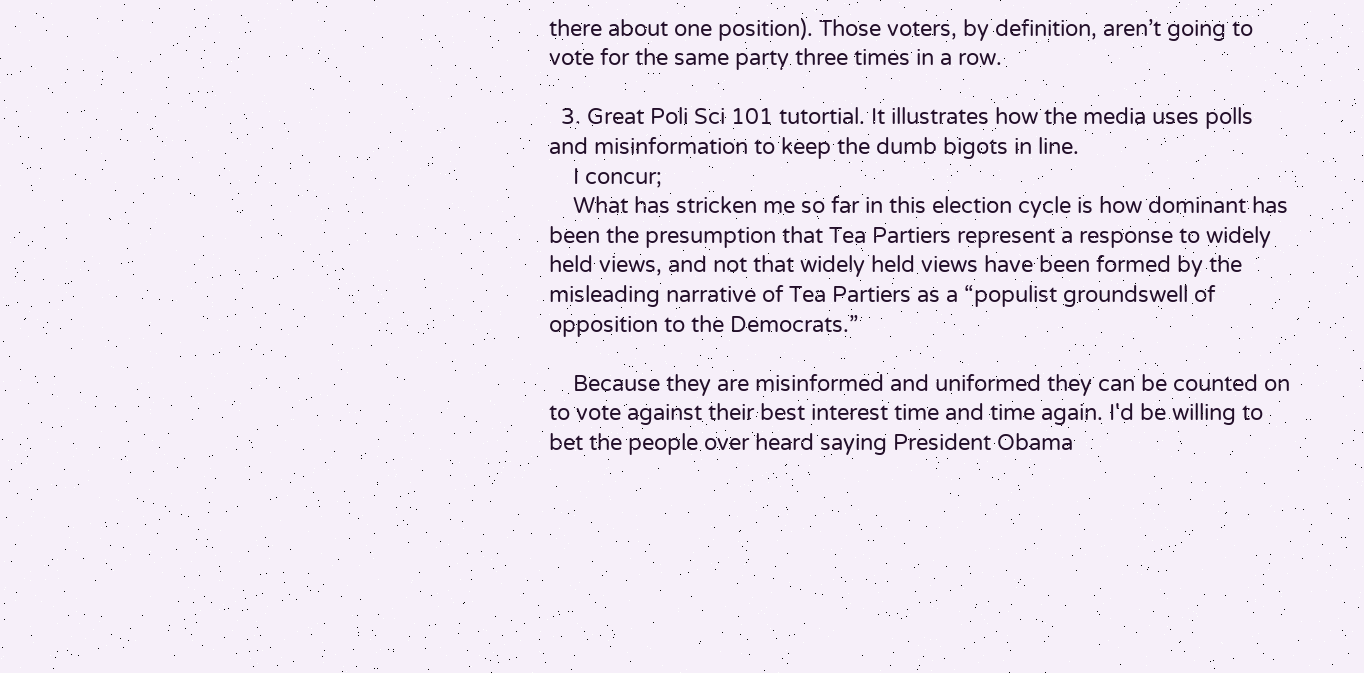there about one position). Those voters, by definition, aren’t going to vote for the same party three times in a row.

  3. Great Poli Sci 101 tutortial. It illustrates how the media uses polls and misinformation to keep the dumb bigots in line.
    I concur;
    What has stricken me so far in this election cycle is how dominant has been the presumption that Tea Partiers represent a response to widely held views, and not that widely held views have been formed by the misleading narrative of Tea Partiers as a “populist groundswell of opposition to the Democrats.”

    Because they are misinformed and uniformed they can be counted on to vote against their best interest time and time again. I'd be willing to bet the people over heard saying President Obama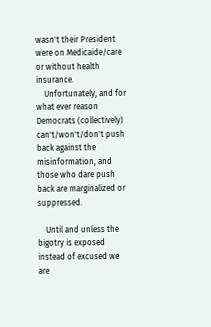wasn't their President were on Medicaide/care or without health insurance.
    Unfortunately, and for what ever reason Democrats (collectively) can't/won't/don't push back against the misinformation, and those who dare push back are marginalized or suppressed.

    Until and unless the bigotry is exposed instead of excused we are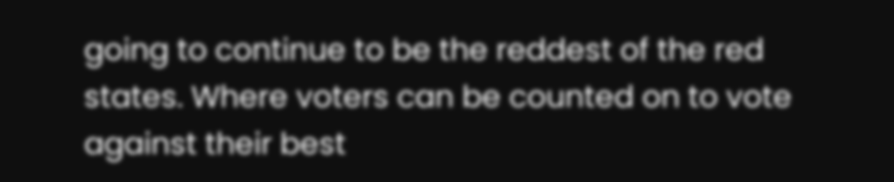going to continue to be the reddest of the red states. Where voters can be counted on to vote against their best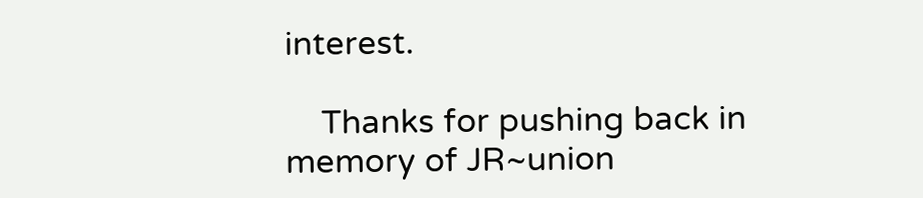interest.

    Thanks for pushing back in memory of JR~union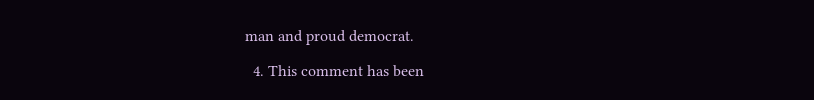man and proud democrat.

  4. This comment has been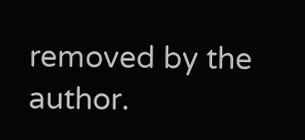removed by the author.